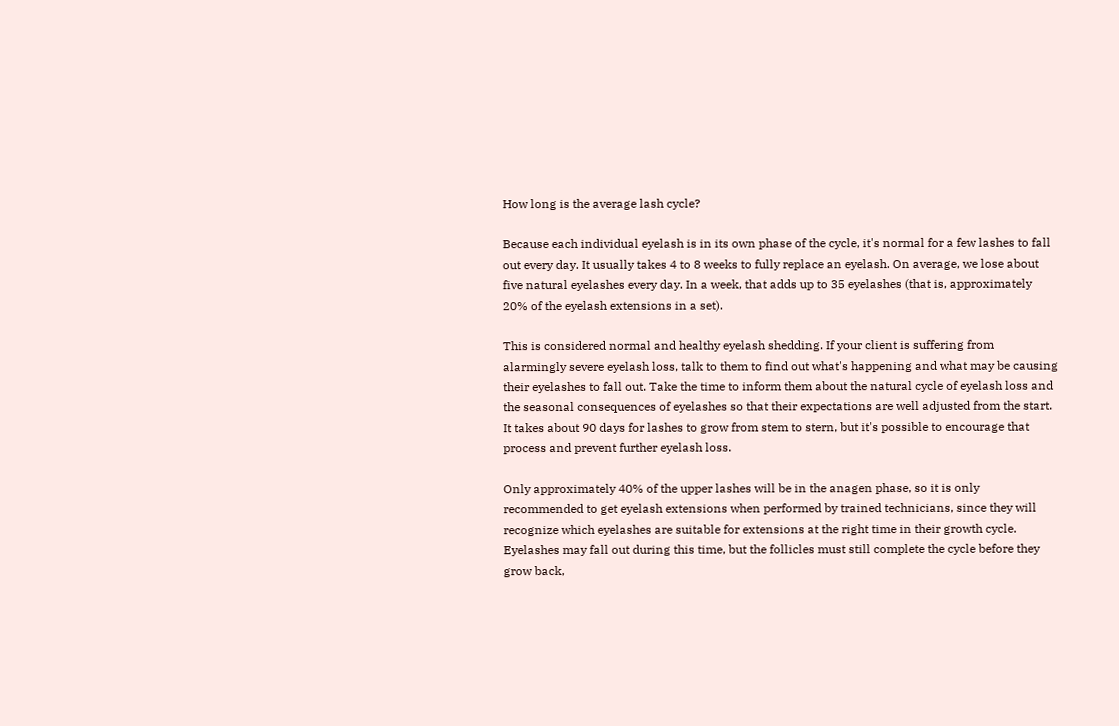How long is the average lash cycle?

Because each individual eyelash is in its own phase of the cycle, it's normal for a few lashes to fall out every day. It usually takes 4 to 8 weeks to fully replace an eyelash. On average, we lose about five natural eyelashes every day. In a week, that adds up to 35 eyelashes (that is, approximately 20% of the eyelash extensions in a set).

This is considered normal and healthy eyelash shedding. If your client is suffering from alarmingly severe eyelash loss, talk to them to find out what's happening and what may be causing their eyelashes to fall out. Take the time to inform them about the natural cycle of eyelash loss and the seasonal consequences of eyelashes so that their expectations are well adjusted from the start. It takes about 90 days for lashes to grow from stem to stern, but it's possible to encourage that process and prevent further eyelash loss.

Only approximately 40% of the upper lashes will be in the anagen phase, so it is only recommended to get eyelash extensions when performed by trained technicians, since they will recognize which eyelashes are suitable for extensions at the right time in their growth cycle. Eyelashes may fall out during this time, but the follicles must still complete the cycle before they grow back,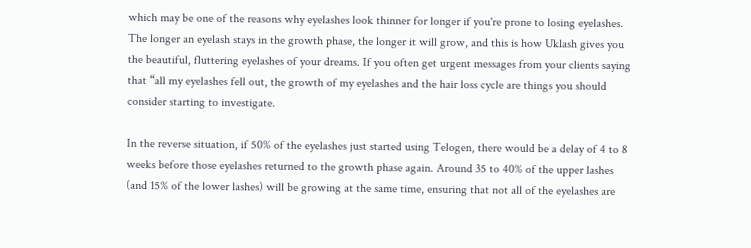which may be one of the reasons why eyelashes look thinner for longer if you're prone to losing eyelashes. The longer an eyelash stays in the growth phase, the longer it will grow, and this is how Uklash gives you the beautiful, fluttering eyelashes of your dreams. If you often get urgent messages from your clients saying that “all my eyelashes fell out, the growth of my eyelashes and the hair loss cycle are things you should consider starting to investigate.

In the reverse situation, if 50% of the eyelashes just started using Telogen, there would be a delay of 4 to 8 weeks before those eyelashes returned to the growth phase again. Around 35 to 40% of the upper lashes (and 15% of the lower lashes) will be growing at the same time, ensuring that not all of the eyelashes are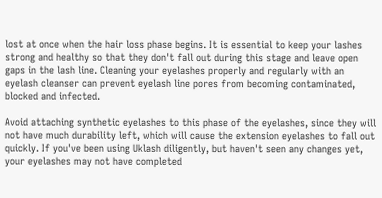lost at once when the hair loss phase begins. It is essential to keep your lashes strong and healthy so that they don't fall out during this stage and leave open gaps in the lash line. Cleaning your eyelashes properly and regularly with an eyelash cleanser can prevent eyelash line pores from becoming contaminated, blocked and infected.

Avoid attaching synthetic eyelashes to this phase of the eyelashes, since they will not have much durability left, which will cause the extension eyelashes to fall out quickly. If you've been using Uklash diligently, but haven't seen any changes yet, your eyelashes may not have completed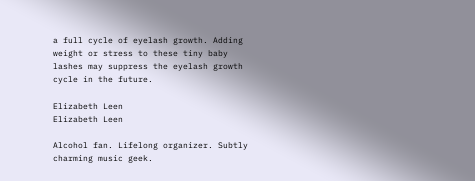a full cycle of eyelash growth. Adding weight or stress to these tiny baby lashes may suppress the eyelash growth cycle in the future.

Elizabeth Leen
Elizabeth Leen

Alcohol fan. Lifelong organizer. Subtly charming music geek.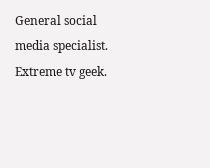General social media specialist. Extreme tv geek.